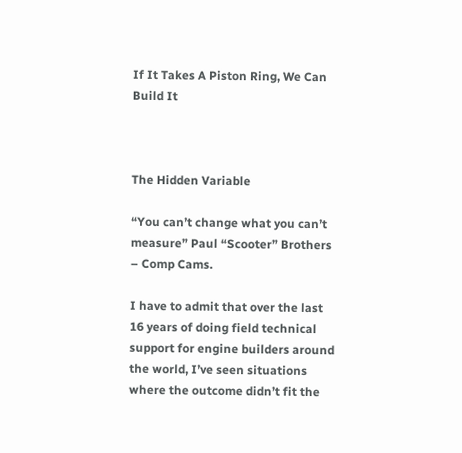If It Takes A Piston Ring, We Can Build It



The Hidden Variable

“You can’t change what you can’t measure” Paul “Scooter” Brothers – Comp Cams.

I have to admit that over the last 16 years of doing field technical support for engine builders around the world, I’ve seen situations where the outcome didn’t fit the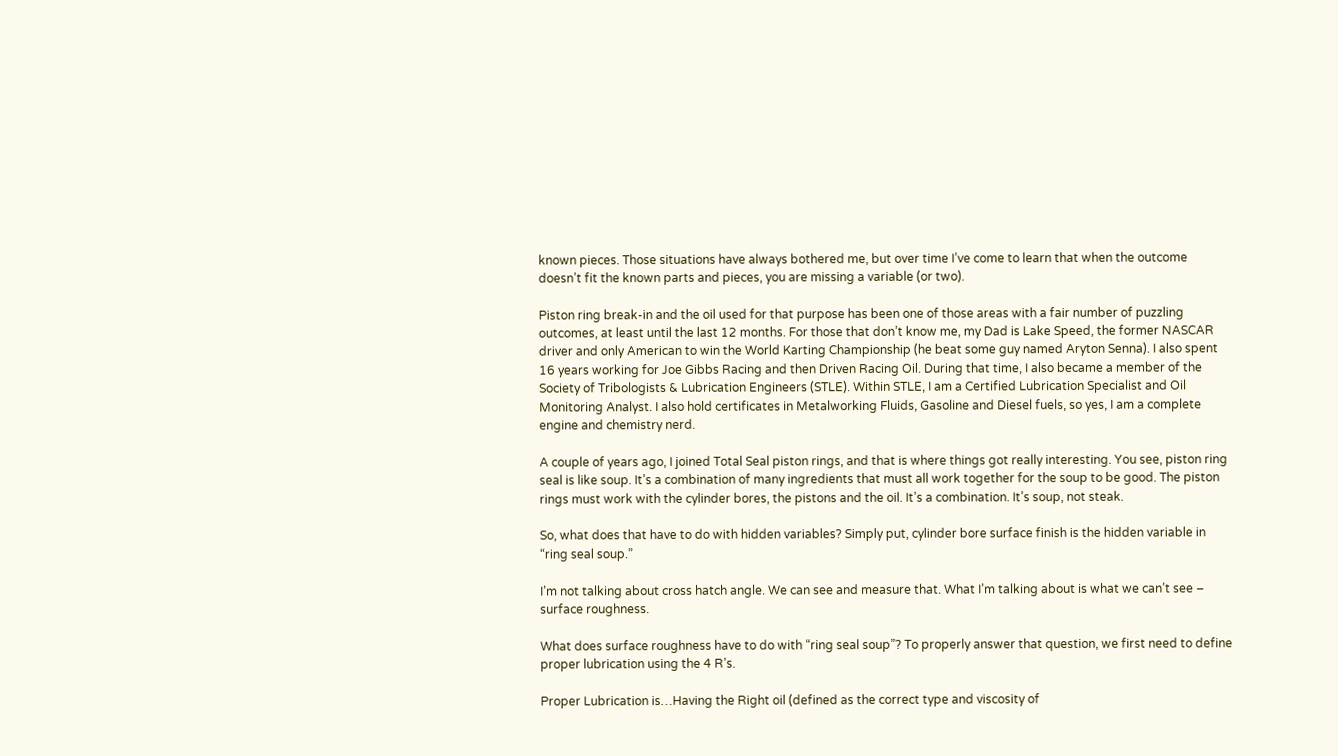known pieces. Those situations have always bothered me, but over time I’ve come to learn that when the outcome doesn’t fit the known parts and pieces, you are missing a variable (or two).

Piston ring break-in and the oil used for that purpose has been one of those areas with a fair number of puzzling outcomes, at least until the last 12 months. For those that don’t know me, my Dad is Lake Speed, the former NASCAR driver and only American to win the World Karting Championship (he beat some guy named Aryton Senna). I also spent 16 years working for Joe Gibbs Racing and then Driven Racing Oil. During that time, I also became a member of the Society of Tribologists & Lubrication Engineers (STLE). Within STLE, I am a Certified Lubrication Specialist and Oil Monitoring Analyst. I also hold certificates in Metalworking Fluids, Gasoline and Diesel fuels, so yes, I am a complete engine and chemistry nerd.

A couple of years ago, I joined Total Seal piston rings, and that is where things got really interesting. You see, piston ring seal is like soup. It’s a combination of many ingredients that must all work together for the soup to be good. The piston rings must work with the cylinder bores, the pistons and the oil. It’s a combination. It’s soup, not steak.

So, what does that have to do with hidden variables? Simply put, cylinder bore surface finish is the hidden variable in “ring seal soup.”

I’m not talking about cross hatch angle. We can see and measure that. What I’m talking about is what we can’t see – surface roughness.

What does surface roughness have to do with “ring seal soup”? To properly answer that question, we first need to define proper lubrication using the 4 R’s.

Proper Lubrication is…Having the Right oil (defined as the correct type and viscosity of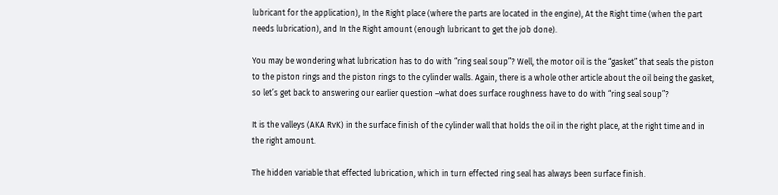lubricant for the application), In the Right place (where the parts are located in the engine), At the Right time (when the part needs lubrication), and In the Right amount (enough lubricant to get the job done).

You may be wondering what lubrication has to do with “ring seal soup”? Well, the motor oil is the “gasket” that seals the piston to the piston rings and the piston rings to the cylinder walls. Again, there is a whole other article about the oil being the gasket, so let’s get back to answering our earlier question –what does surface roughness have to do with “ring seal soup”?

It is the valleys (AKA RvK) in the surface finish of the cylinder wall that holds the oil in the right place, at the right time and in the right amount.

The hidden variable that effected lubrication, which in turn effected ring seal has always been surface finish.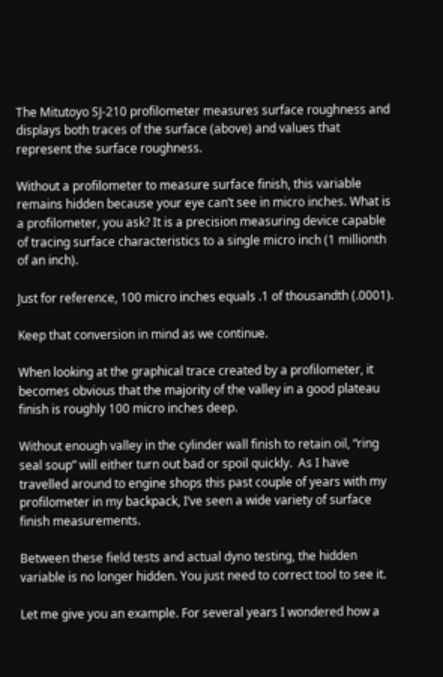The Mitutoyo SJ-210 profilometer measures surface roughness and displays both traces of the surface (above) and values that represent the surface roughness.

Without a profilometer to measure surface finish, this variable remains hidden because your eye can’t see in micro inches. What is a profilometer, you ask? It is a precision measuring device capable of tracing surface characteristics to a single micro inch (1 millionth of an inch).

Just for reference, 100 micro inches equals .1 of thousandth (.0001).

Keep that conversion in mind as we continue.

When looking at the graphical trace created by a profilometer, it becomes obvious that the majority of the valley in a good plateau finish is roughly 100 micro inches deep.

Without enough valley in the cylinder wall finish to retain oil, “ring seal soup” will either turn out bad or spoil quickly.  As I have travelled around to engine shops this past couple of years with my profilometer in my backpack, I’ve seen a wide variety of surface finish measurements.

Between these field tests and actual dyno testing, the hidden variable is no longer hidden. You just need to correct tool to see it.

Let me give you an example. For several years I wondered how a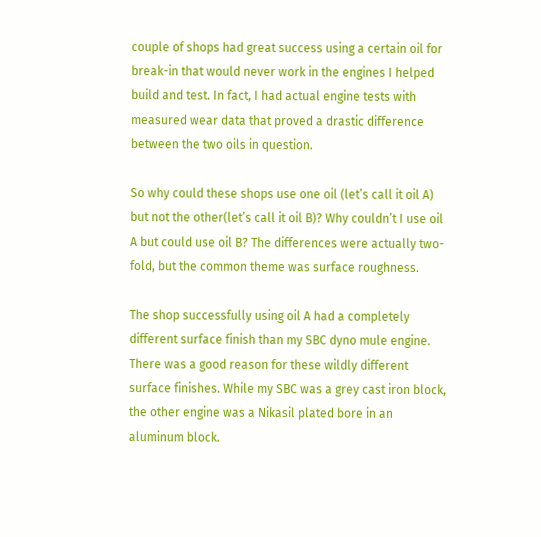couple of shops had great success using a certain oil for break-in that would never work in the engines I helped build and test. In fact, I had actual engine tests with measured wear data that proved a drastic difference between the two oils in question.

So why could these shops use one oil (let’s call it oil A) but not the other(let’s call it oil B)? Why couldn’t I use oil A but could use oil B? The differences were actually two-fold, but the common theme was surface roughness.

The shop successfully using oil A had a completely different surface finish than my SBC dyno mule engine. There was a good reason for these wildly different surface finishes. While my SBC was a grey cast iron block, the other engine was a Nikasil plated bore in an aluminum block.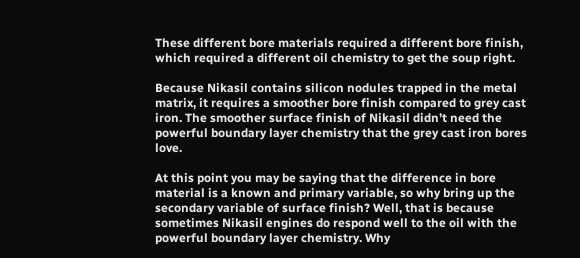These different bore materials required a different bore finish, which required a different oil chemistry to get the soup right.

Because Nikasil contains silicon nodules trapped in the metal matrix, it requires a smoother bore finish compared to grey cast iron. The smoother surface finish of Nikasil didn’t need the powerful boundary layer chemistry that the grey cast iron bores love.

At this point you may be saying that the difference in bore material is a known and primary variable, so why bring up the secondary variable of surface finish? Well, that is because sometimes Nikasil engines do respond well to the oil with the powerful boundary layer chemistry. Why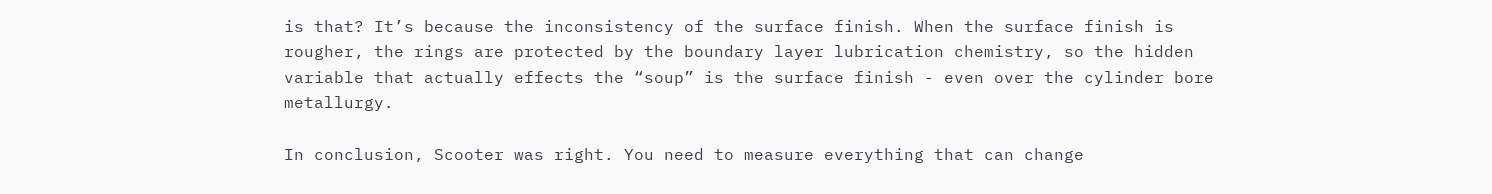is that? It’s because the inconsistency of the surface finish. When the surface finish is rougher, the rings are protected by the boundary layer lubrication chemistry, so the hidden variable that actually effects the “soup” is the surface finish - even over the cylinder bore metallurgy.

In conclusion, Scooter was right. You need to measure everything that can change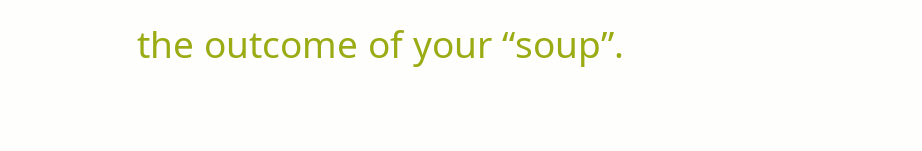the outcome of your “soup”.